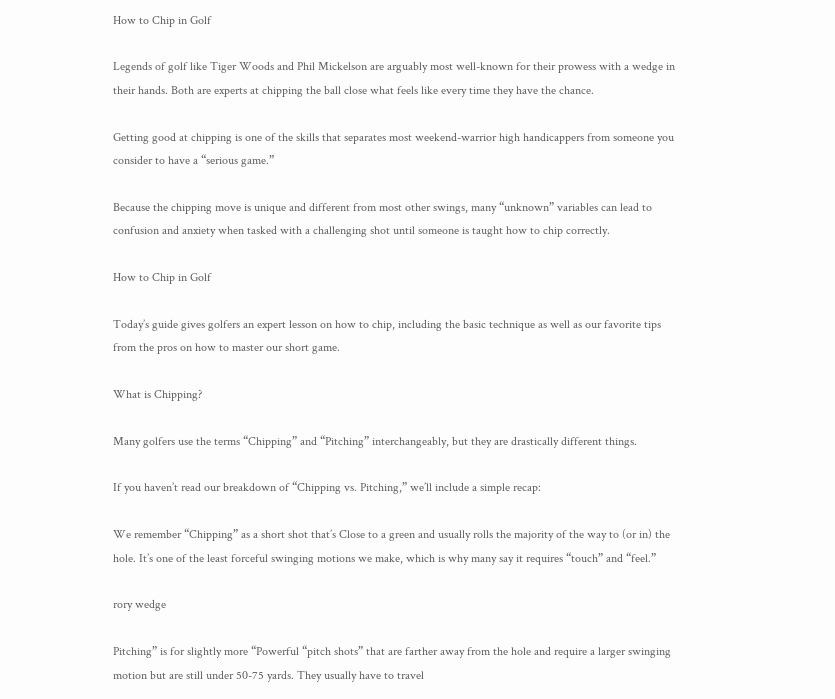How to Chip in Golf

Legends of golf like Tiger Woods and Phil Mickelson are arguably most well-known for their prowess with a wedge in their hands. Both are experts at chipping the ball close what feels like every time they have the chance.

Getting good at chipping is one of the skills that separates most weekend-warrior high handicappers from someone you consider to have a “serious game.”

Because the chipping move is unique and different from most other swings, many “unknown” variables can lead to confusion and anxiety when tasked with a challenging shot until someone is taught how to chip correctly.

How to Chip in Golf

Today’s guide gives golfers an expert lesson on how to chip, including the basic technique as well as our favorite tips from the pros on how to master our short game.

What is Chipping?

Many golfers use the terms “Chipping” and “Pitching” interchangeably, but they are drastically different things.

If you haven’t read our breakdown of “Chipping vs. Pitching,” we’ll include a simple recap:

We remember “Chipping” as a short shot that’s Close to a green and usually rolls the majority of the way to (or in) the hole. It’s one of the least forceful swinging motions we make, which is why many say it requires “touch” and “feel.”

rory wedge

Pitching” is for slightly more “Powerful “pitch shots” that are farther away from the hole and require a larger swinging motion but are still under 50-75 yards. They usually have to travel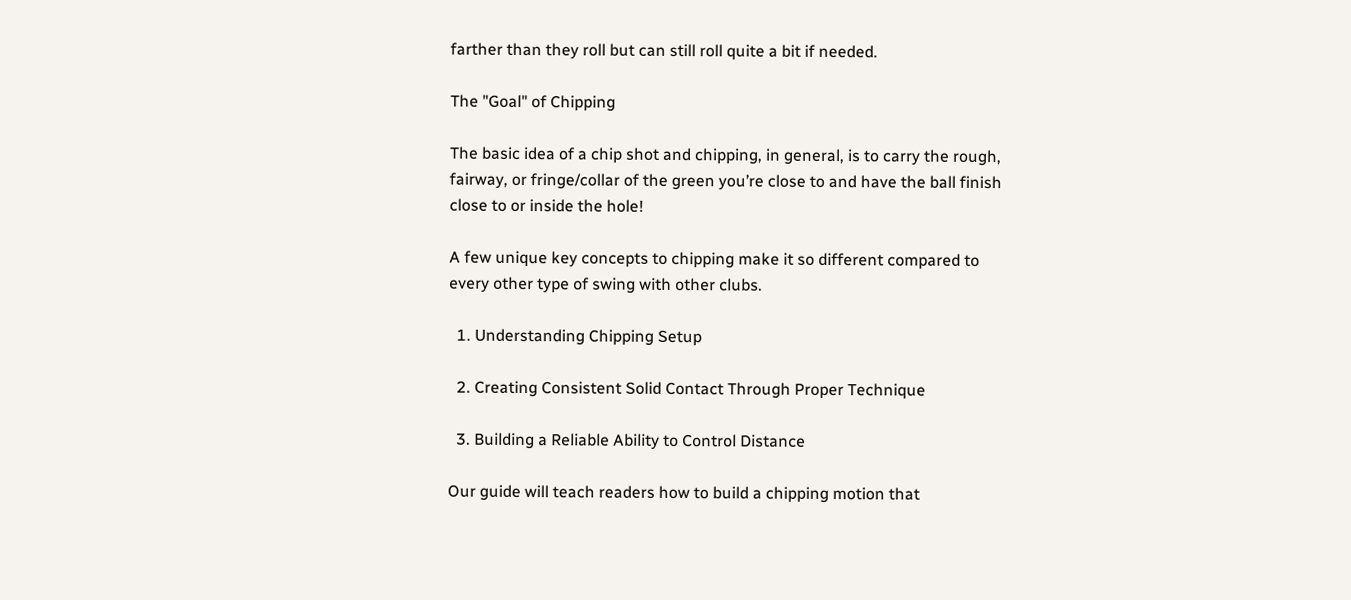farther than they roll but can still roll quite a bit if needed.

The "Goal" of Chipping

The basic idea of a chip shot and chipping, in general, is to carry the rough, fairway, or fringe/collar of the green you’re close to and have the ball finish close to or inside the hole!

A few unique key concepts to chipping make it so different compared to every other type of swing with other clubs.

  1. Understanding Chipping Setup

  2. Creating Consistent Solid Contact Through Proper Technique

  3. Building a Reliable Ability to Control Distance

Our guide will teach readers how to build a chipping motion that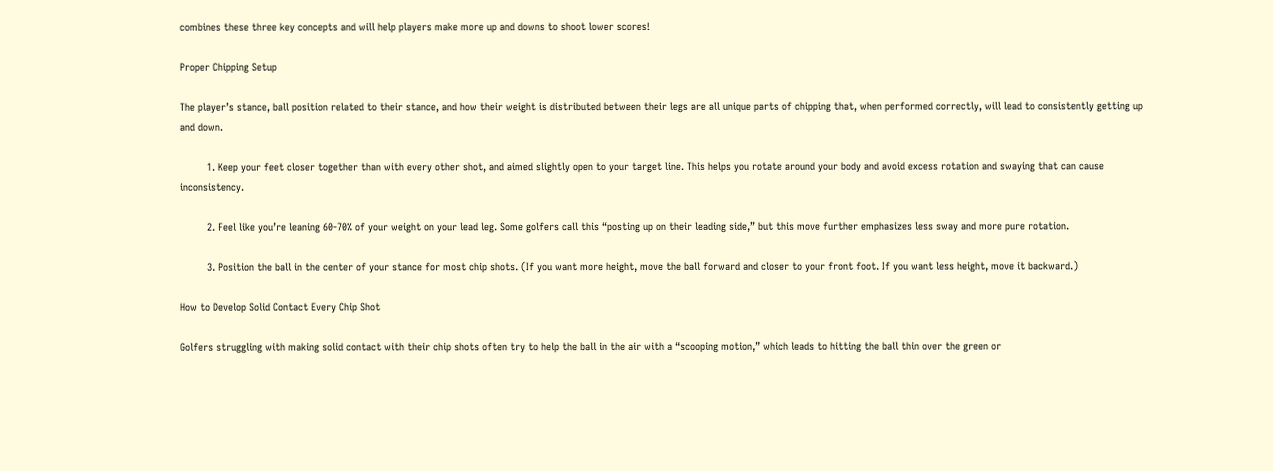combines these three key concepts and will help players make more up and downs to shoot lower scores!

Proper Chipping Setup

The player’s stance, ball position related to their stance, and how their weight is distributed between their legs are all unique parts of chipping that, when performed correctly, will lead to consistently getting up and down.

         1. Keep your feet closer together than with every other shot, and aimed slightly open to your target line. This helps you rotate around your body and avoid excess rotation and swaying that can cause inconsistency.

         2. Feel like you’re leaning 60-70% of your weight on your lead leg. Some golfers call this “posting up on their leading side,” but this move further emphasizes less sway and more pure rotation.

         3. Position the ball in the center of your stance for most chip shots. (If you want more height, move the ball forward and closer to your front foot. If you want less height, move it backward.)

How to Develop Solid Contact Every Chip Shot

Golfers struggling with making solid contact with their chip shots often try to help the ball in the air with a “scooping motion,” which leads to hitting the ball thin over the green or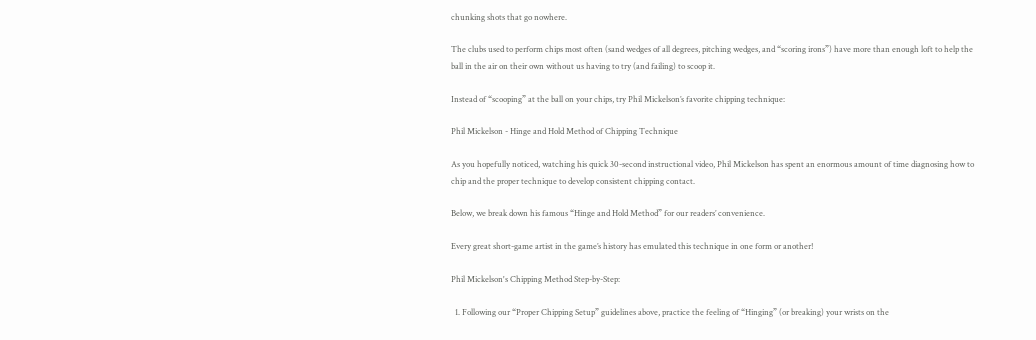chunking shots that go nowhere.

The clubs used to perform chips most often (sand wedges of all degrees, pitching wedges, and “scoring irons”) have more than enough loft to help the ball in the air on their own without us having to try (and failing) to scoop it.

Instead of “scooping” at the ball on your chips, try Phil Mickelson’s favorite chipping technique:

Phil Mickelson - Hinge and Hold Method of Chipping Technique

As you hopefully noticed, watching his quick 30-second instructional video, Phil Mickelson has spent an enormous amount of time diagnosing how to chip and the proper technique to develop consistent chipping contact.

Below, we break down his famous “Hinge and Hold Method” for our readers’ convenience.

Every great short-game artist in the game’s history has emulated this technique in one form or another!

Phil Mickelson's Chipping Method Step-by-Step:

  1. Following our “Proper Chipping Setup” guidelines above, practice the feeling of “Hinging” (or breaking) your wrists on the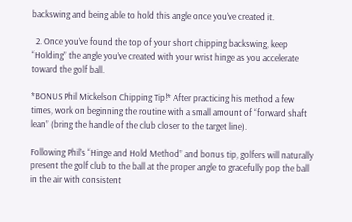backswing and being able to hold this angle once you’ve created it.

  2. Once you’ve found the top of your short chipping backswing, keep “Holding” the angle you’ve created with your wrist hinge as you accelerate toward the golf ball.

*BONUS Phil Mickelson Chipping Tip!* After practicing his method a few times, work on beginning the routine with a small amount of “forward shaft lean” (bring the handle of the club closer to the target line).

Following Phil’s “Hinge and Hold Method” and bonus tip, golfers will naturally present the golf club to the ball at the proper angle to gracefully pop the ball in the air with consistent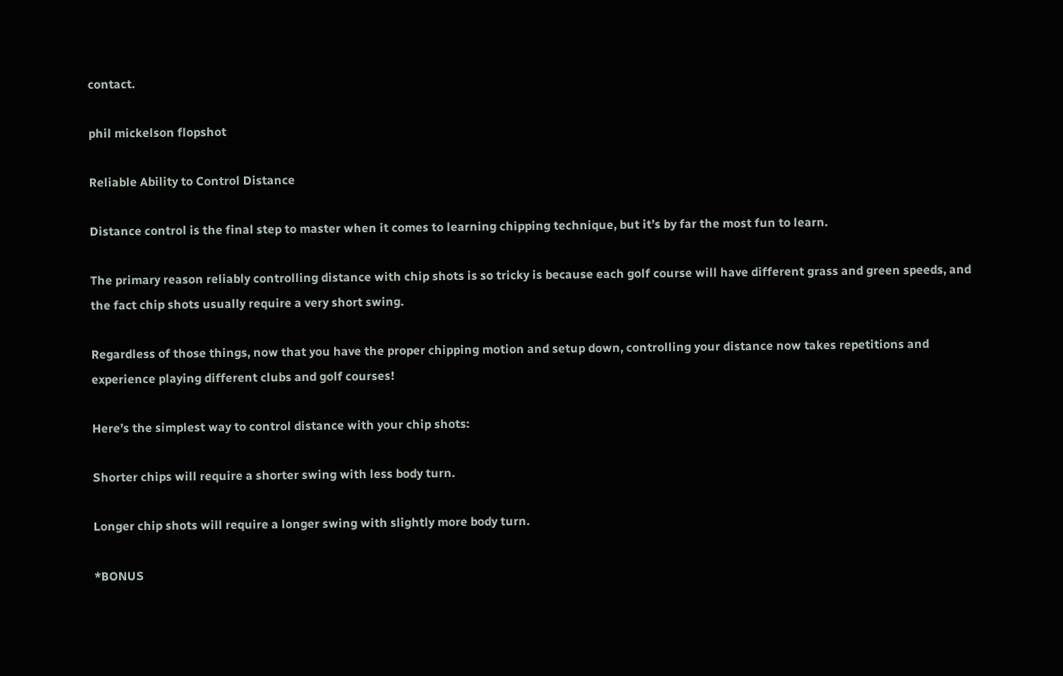contact.

phil mickelson flopshot

Reliable Ability to Control Distance

Distance control is the final step to master when it comes to learning chipping technique, but it’s by far the most fun to learn.

The primary reason reliably controlling distance with chip shots is so tricky is because each golf course will have different grass and green speeds, and the fact chip shots usually require a very short swing.

Regardless of those things, now that you have the proper chipping motion and setup down, controlling your distance now takes repetitions and experience playing different clubs and golf courses!

Here’s the simplest way to control distance with your chip shots:

Shorter chips will require a shorter swing with less body turn.

Longer chip shots will require a longer swing with slightly more body turn.

*BONUS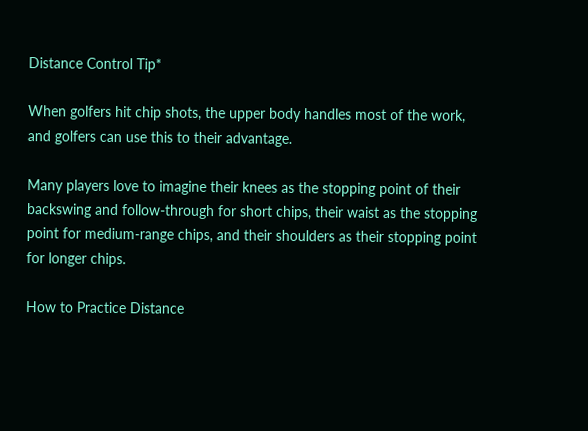Distance Control Tip*

When golfers hit chip shots, the upper body handles most of the work, and golfers can use this to their advantage.

Many players love to imagine their knees as the stopping point of their backswing and follow-through for short chips, their waist as the stopping point for medium-range chips, and their shoulders as their stopping point for longer chips.

How to Practice Distance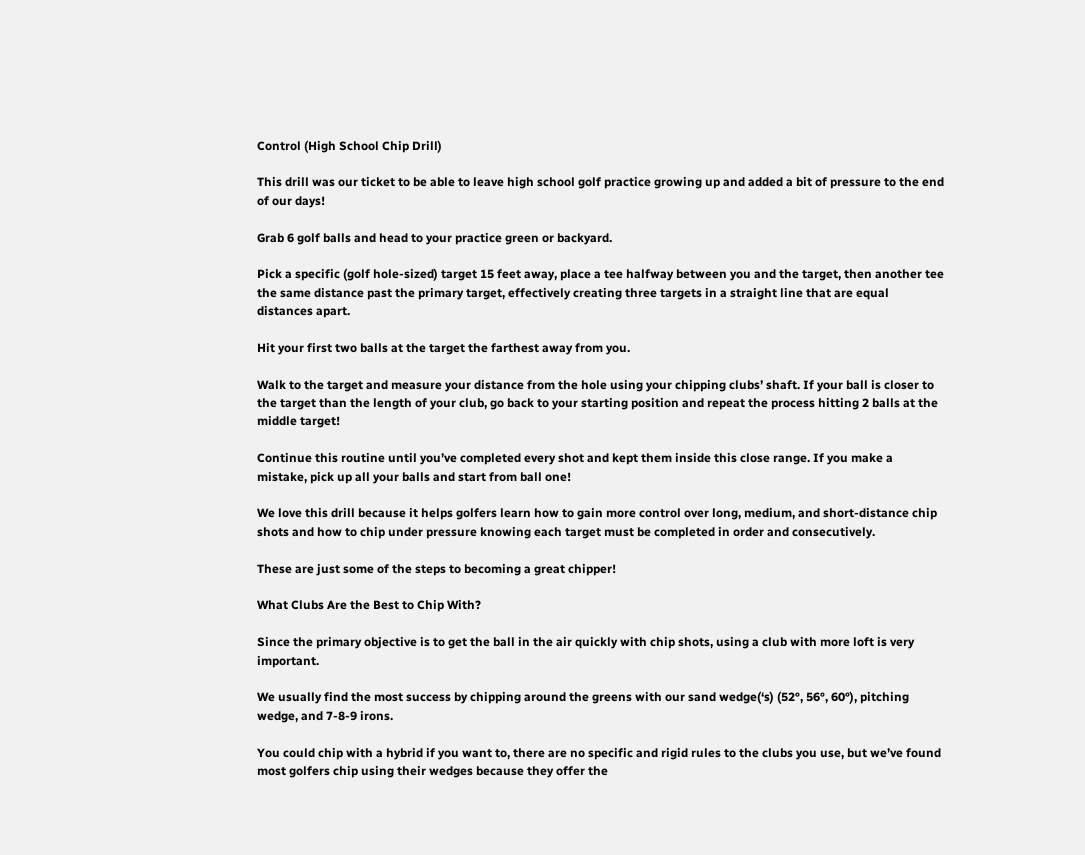Control (High School Chip Drill)

This drill was our ticket to be able to leave high school golf practice growing up and added a bit of pressure to the end of our days!

Grab 6 golf balls and head to your practice green or backyard.

Pick a specific (golf hole-sized) target 15 feet away, place a tee halfway between you and the target, then another tee the same distance past the primary target, effectively creating three targets in a straight line that are equal distances apart.

Hit your first two balls at the target the farthest away from you.

Walk to the target and measure your distance from the hole using your chipping clubs’ shaft. If your ball is closer to the target than the length of your club, go back to your starting position and repeat the process hitting 2 balls at the middle target!

Continue this routine until you’ve completed every shot and kept them inside this close range. If you make a mistake, pick up all your balls and start from ball one!

We love this drill because it helps golfers learn how to gain more control over long, medium, and short-distance chip shots and how to chip under pressure knowing each target must be completed in order and consecutively.

These are just some of the steps to becoming a great chipper!

What Clubs Are the Best to Chip With?

Since the primary objective is to get the ball in the air quickly with chip shots, using a club with more loft is very important.

We usually find the most success by chipping around the greens with our sand wedge(‘s) (52°, 56°, 60°), pitching wedge, and 7-8-9 irons.

You could chip with a hybrid if you want to, there are no specific and rigid rules to the clubs you use, but we’ve found most golfers chip using their wedges because they offer the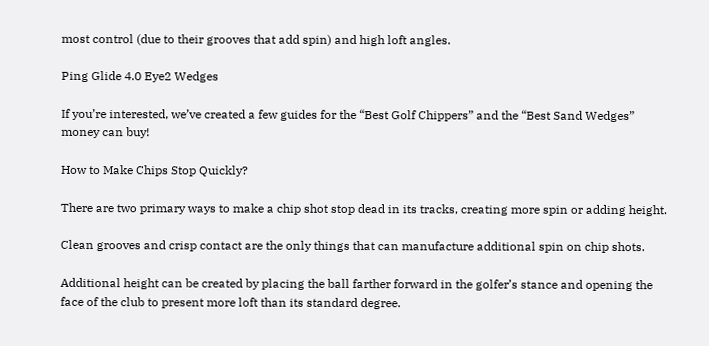most control (due to their grooves that add spin) and high loft angles.

Ping Glide 4.0 Eye2 Wedges

If you’re interested, we’ve created a few guides for the “Best Golf Chippers” and the “Best Sand Wedges” money can buy!

How to Make Chips Stop Quickly?

There are two primary ways to make a chip shot stop dead in its tracks, creating more spin or adding height.

Clean grooves and crisp contact are the only things that can manufacture additional spin on chip shots.

Additional height can be created by placing the ball farther forward in the golfer’s stance and opening the face of the club to present more loft than its standard degree.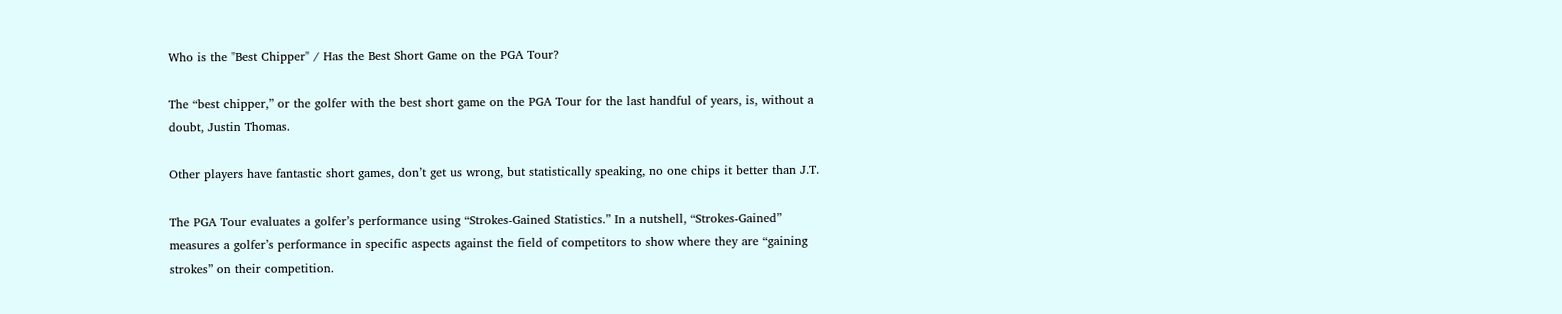Who is the "Best Chipper" / Has the Best Short Game on the PGA Tour?

The “best chipper,” or the golfer with the best short game on the PGA Tour for the last handful of years, is, without a doubt, Justin Thomas.

Other players have fantastic short games, don’t get us wrong, but statistically speaking, no one chips it better than J.T.

The PGA Tour evaluates a golfer’s performance using “Strokes-Gained Statistics.” In a nutshell, “Strokes-Gained” measures a golfer’s performance in specific aspects against the field of competitors to show where they are “gaining strokes” on their competition.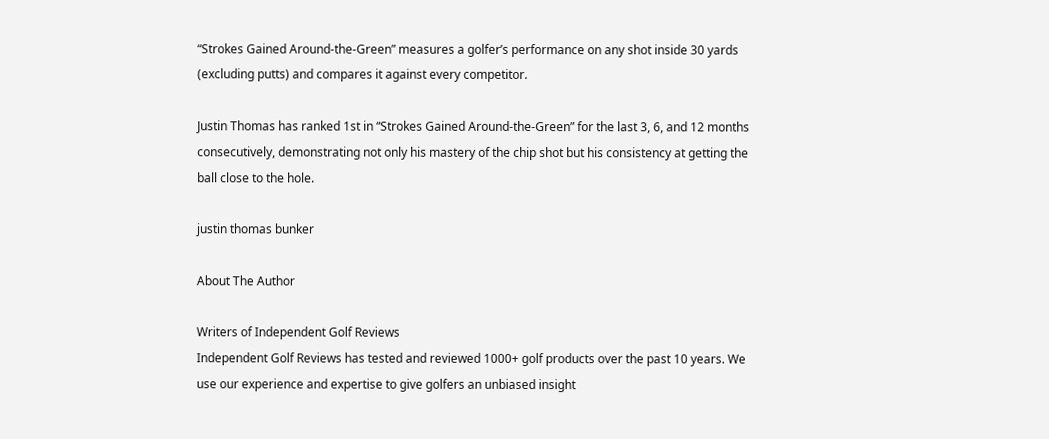“Strokes Gained Around-the-Green” measures a golfer’s performance on any shot inside 30 yards (excluding putts) and compares it against every competitor.

Justin Thomas has ranked 1st in “Strokes Gained Around-the-Green” for the last 3, 6, and 12 months consecutively, demonstrating not only his mastery of the chip shot but his consistency at getting the ball close to the hole.

justin thomas bunker

About The Author

Writers of Independent Golf Reviews
Independent Golf Reviews has tested and reviewed 1000+ golf products over the past 10 years. We use our experience and expertise to give golfers an unbiased insight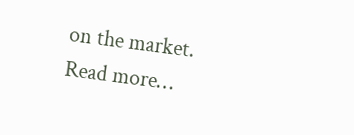on the market.
Read more…